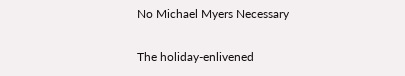No Michael Myers Necessary

The holiday-enlivened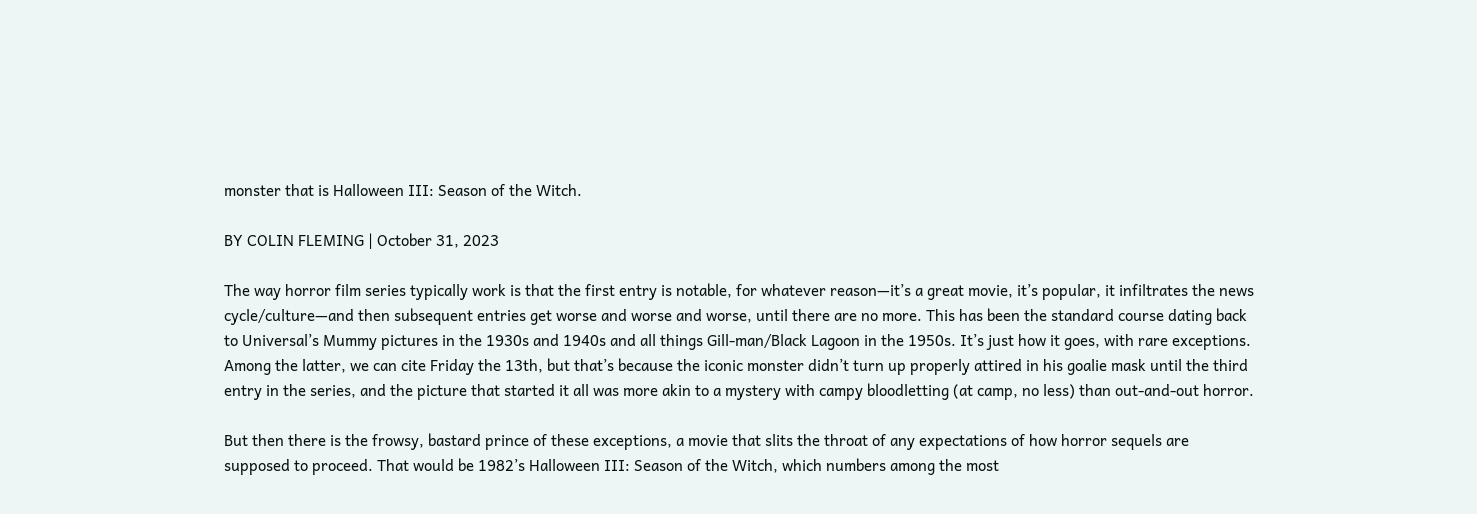monster that is Halloween III: Season of the Witch.

BY COLIN FLEMING | October 31, 2023

The way horror film series typically work is that the first entry is notable, for whatever reason—it’s a great movie, it’s popular, it infiltrates the news cycle/culture—and then subsequent entries get worse and worse and worse, until there are no more. This has been the standard course dating back to Universal’s Mummy pictures in the 1930s and 1940s and all things Gill-man/Black Lagoon in the 1950s. It’s just how it goes, with rare exceptions. Among the latter, we can cite Friday the 13th, but that’s because the iconic monster didn’t turn up properly attired in his goalie mask until the third entry in the series, and the picture that started it all was more akin to a mystery with campy bloodletting (at camp, no less) than out-and-out horror.

But then there is the frowsy, bastard prince of these exceptions, a movie that slits the throat of any expectations of how horror sequels are supposed to proceed. That would be 1982’s Halloween III: Season of the Witch, which numbers among the most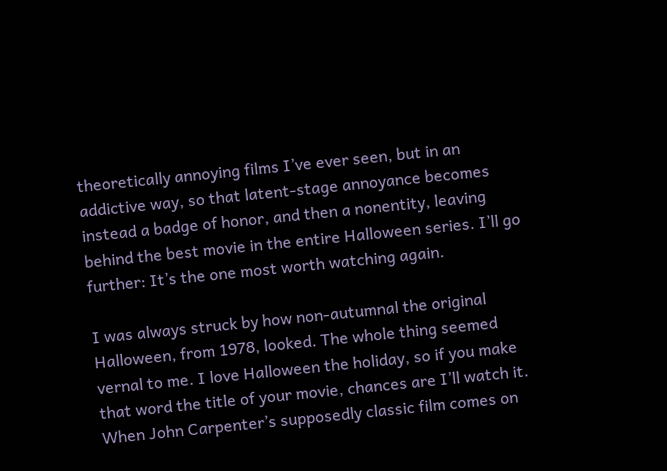theoretically annoying films I’ve ever seen, but in an addictive way, so that latent-stage annoyance becomes instead a badge of honor, and then a nonentity, leaving behind the best movie in the entire Halloween series. I’ll go further: It’s the one most worth watching again.

I was always struck by how non-autumnal the original Halloween, from 1978, looked. The whole thing seemed vernal to me. I love Halloween the holiday, so if you make that word the title of your movie, chances are I’ll watch it. When John Carpenter’s supposedly classic film comes on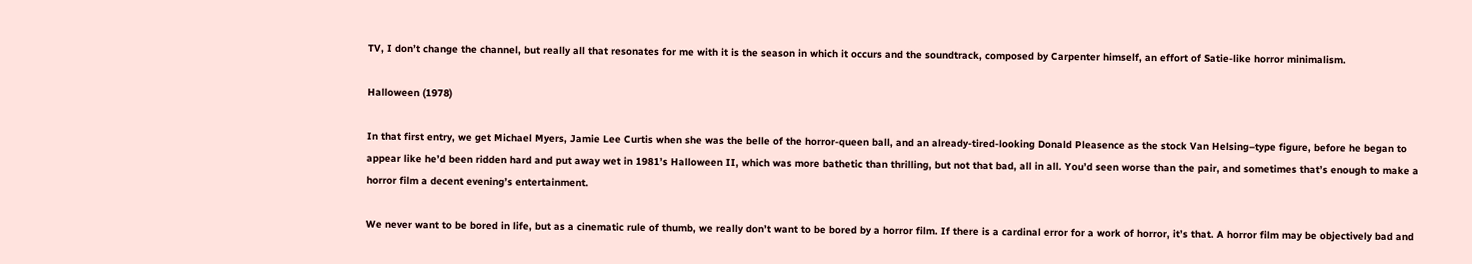TV, I don’t change the channel, but really all that resonates for me with it is the season in which it occurs and the soundtrack, composed by Carpenter himself, an effort of Satie-like horror minimalism.

Halloween (1978)

In that first entry, we get Michael Myers, Jamie Lee Curtis when she was the belle of the horror-queen ball, and an already-tired-looking Donald Pleasence as the stock Van Helsing–type figure, before he began to appear like he’d been ridden hard and put away wet in 1981’s Halloween II, which was more bathetic than thrilling, but not that bad, all in all. You’d seen worse than the pair, and sometimes that’s enough to make a horror film a decent evening’s entertainment.

We never want to be bored in life, but as a cinematic rule of thumb, we really don’t want to be bored by a horror film. If there is a cardinal error for a work of horror, it’s that. A horror film may be objectively bad and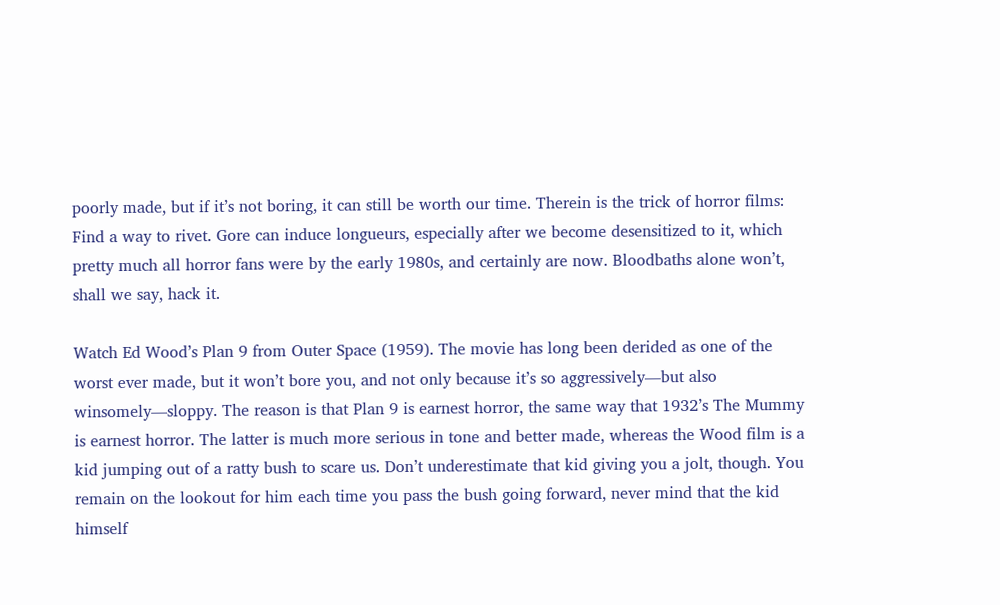poorly made, but if it’s not boring, it can still be worth our time. Therein is the trick of horror films: Find a way to rivet. Gore can induce longueurs, especially after we become desensitized to it, which pretty much all horror fans were by the early 1980s, and certainly are now. Bloodbaths alone won’t, shall we say, hack it.

Watch Ed Wood’s Plan 9 from Outer Space (1959). The movie has long been derided as one of the worst ever made, but it won’t bore you, and not only because it’s so aggressively—but also winsomely—sloppy. The reason is that Plan 9 is earnest horror, the same way that 1932’s The Mummy is earnest horror. The latter is much more serious in tone and better made, whereas the Wood film is a kid jumping out of a ratty bush to scare us. Don’t underestimate that kid giving you a jolt, though. You remain on the lookout for him each time you pass the bush going forward, never mind that the kid himself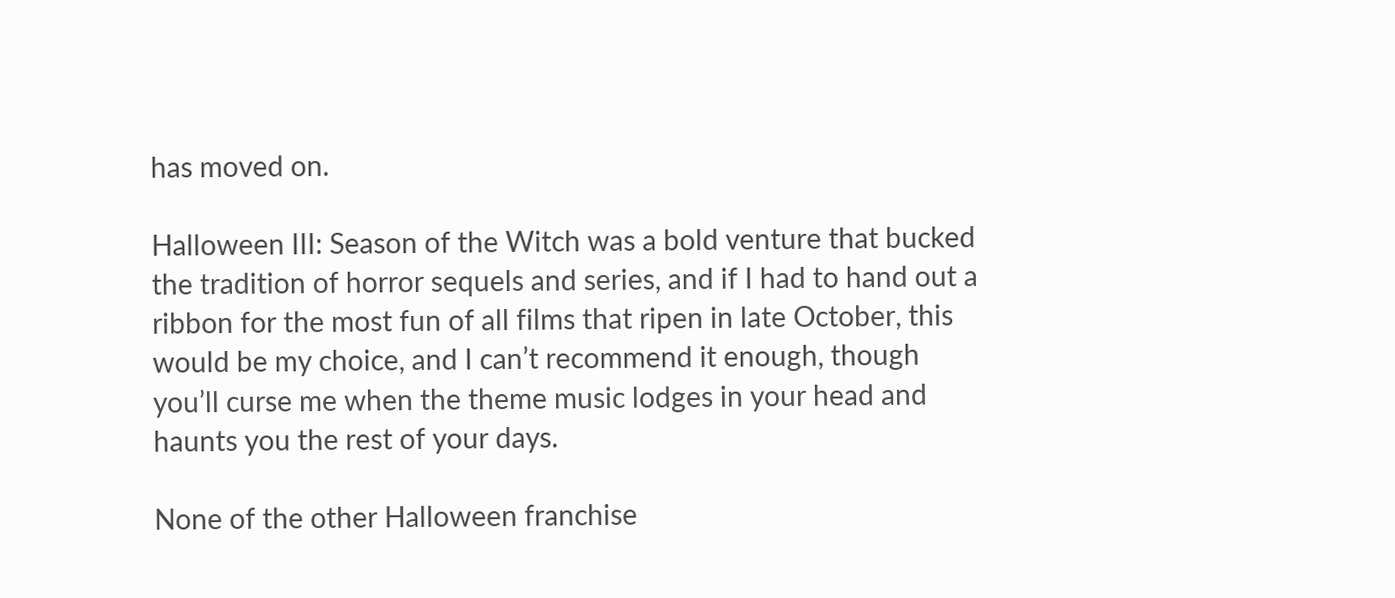has moved on.

Halloween III: Season of the Witch was a bold venture that bucked the tradition of horror sequels and series, and if I had to hand out a ribbon for the most fun of all films that ripen in late October, this would be my choice, and I can’t recommend it enough, though you’ll curse me when the theme music lodges in your head and haunts you the rest of your days.

None of the other Halloween franchise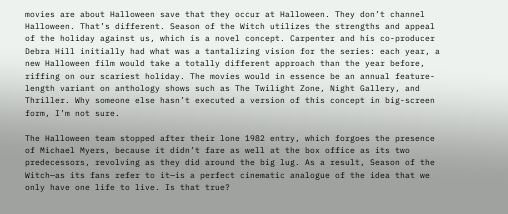movies are about Halloween save that they occur at Halloween. They don’t channel Halloween. That’s different. Season of the Witch utilizes the strengths and appeal of the holiday against us, which is a novel concept. Carpenter and his co-producer Debra Hill initially had what was a tantalizing vision for the series: each year, a new Halloween film would take a totally different approach than the year before, riffing on our scariest holiday. The movies would in essence be an annual feature-length variant on anthology shows such as The Twilight Zone, Night Gallery, and Thriller. Why someone else hasn’t executed a version of this concept in big-screen form, I’m not sure.

The Halloween team stopped after their lone 1982 entry, which forgoes the presence of Michael Myers, because it didn’t fare as well at the box office as its two predecessors, revolving as they did around the big lug. As a result, Season of the Witch—as its fans refer to it—is a perfect cinematic analogue of the idea that we only have one life to live. Is that true?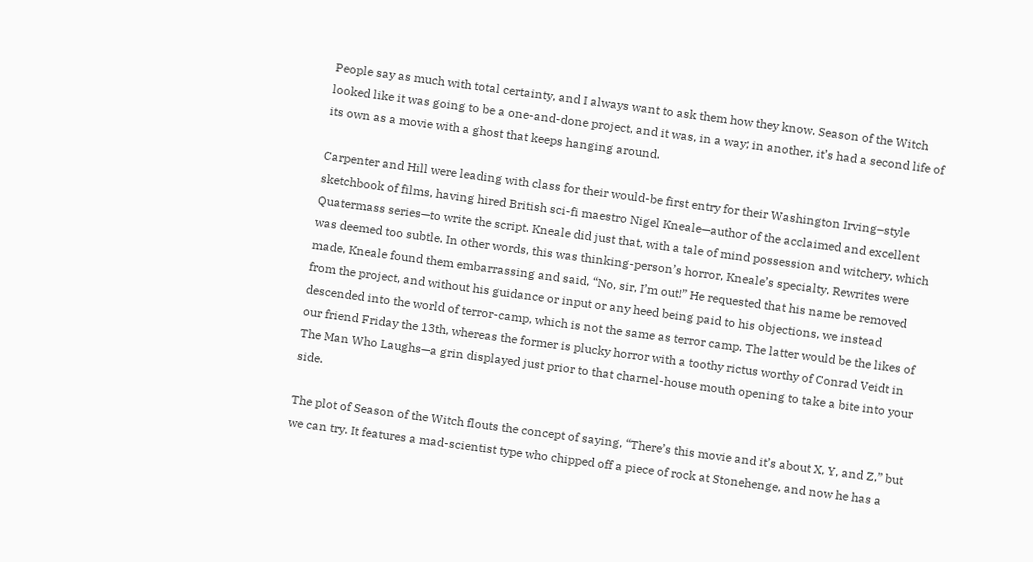People say as much with total certainty, and I always want to ask them how they know. Season of the Witch looked like it was going to be a one-and-done project, and it was, in a way; in another, it’s had a second life of its own as a movie with a ghost that keeps hanging around.

Carpenter and Hill were leading with class for their would-be first entry for their Washington Irving–style sketchbook of films, having hired British sci-fi maestro Nigel Kneale—author of the acclaimed and excellent Quatermass series—to write the script. Kneale did just that, with a tale of mind possession and witchery, which was deemed too subtle. In other words, this was thinking-person’s horror, Kneale’s specialty. Rewrites were made, Kneale found them embarrassing and said, “No, sir, I’m out!” He requested that his name be removed from the project, and without his guidance or input or any heed being paid to his objections, we instead descended into the world of terror-camp, which is not the same as terror camp. The latter would be the likes of our friend Friday the 13th, whereas the former is plucky horror with a toothy rictus worthy of Conrad Veidt in The Man Who Laughs—a grin displayed just prior to that charnel-house mouth opening to take a bite into your side.

The plot of Season of the Witch flouts the concept of saying, “There’s this movie and it’s about X, Y, and Z,” but we can try. It features a mad-scientist type who chipped off a piece of rock at Stonehenge, and now he has a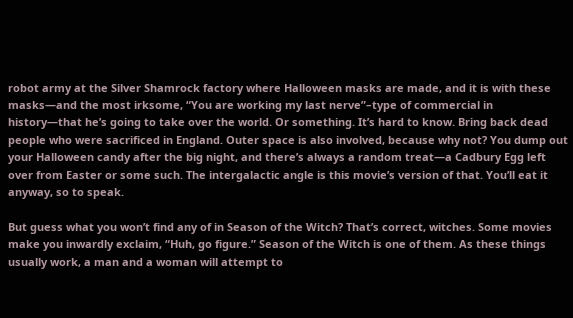robot army at the Silver Shamrock factory where Halloween masks are made, and it is with these masks—and the most irksome, “You are working my last nerve”–type of commercial in history—that he’s going to take over the world. Or something. It’s hard to know. Bring back dead people who were sacrificed in England. Outer space is also involved, because why not? You dump out your Halloween candy after the big night, and there’s always a random treat—a Cadbury Egg left over from Easter or some such. The intergalactic angle is this movie’s version of that. You’ll eat it anyway, so to speak.

But guess what you won’t find any of in Season of the Witch? That’s correct, witches. Some movies make you inwardly exclaim, “Huh, go figure.” Season of the Witch is one of them. As these things usually work, a man and a woman will attempt to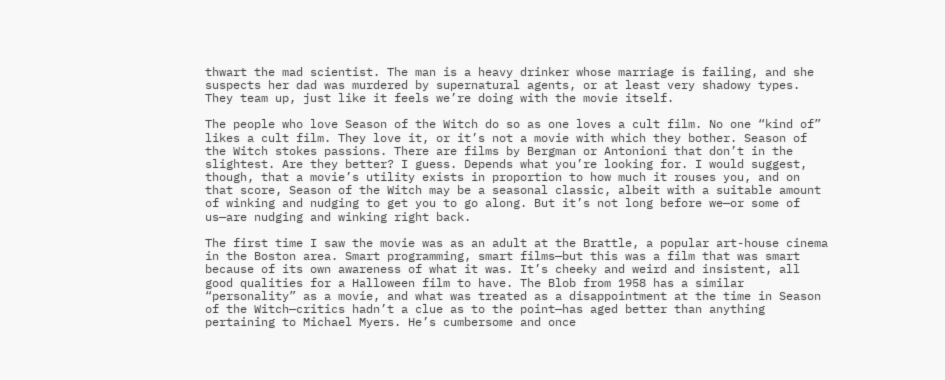thwart the mad scientist. The man is a heavy drinker whose marriage is failing, and she suspects her dad was murdered by supernatural agents, or at least very shadowy types. They team up, just like it feels we’re doing with the movie itself.

The people who love Season of the Witch do so as one loves a cult film. No one “kind of” likes a cult film. They love it, or it’s not a movie with which they bother. Season of the Witch stokes passions. There are films by Bergman or Antonioni that don’t in the slightest. Are they better? I guess. Depends what you’re looking for. I would suggest, though, that a movie’s utility exists in proportion to how much it rouses you, and on that score, Season of the Witch may be a seasonal classic, albeit with a suitable amount of winking and nudging to get you to go along. But it’s not long before we—or some of us—are nudging and winking right back.

The first time I saw the movie was as an adult at the Brattle, a popular art-house cinema in the Boston area. Smart programming, smart films—but this was a film that was smart because of its own awareness of what it was. It’s cheeky and weird and insistent, all good qualities for a Halloween film to have. The Blob from 1958 has a similar “personality” as a movie, and what was treated as a disappointment at the time in Season of the Witch—critics hadn’t a clue as to the point—has aged better than anything pertaining to Michael Myers. He’s cumbersome and once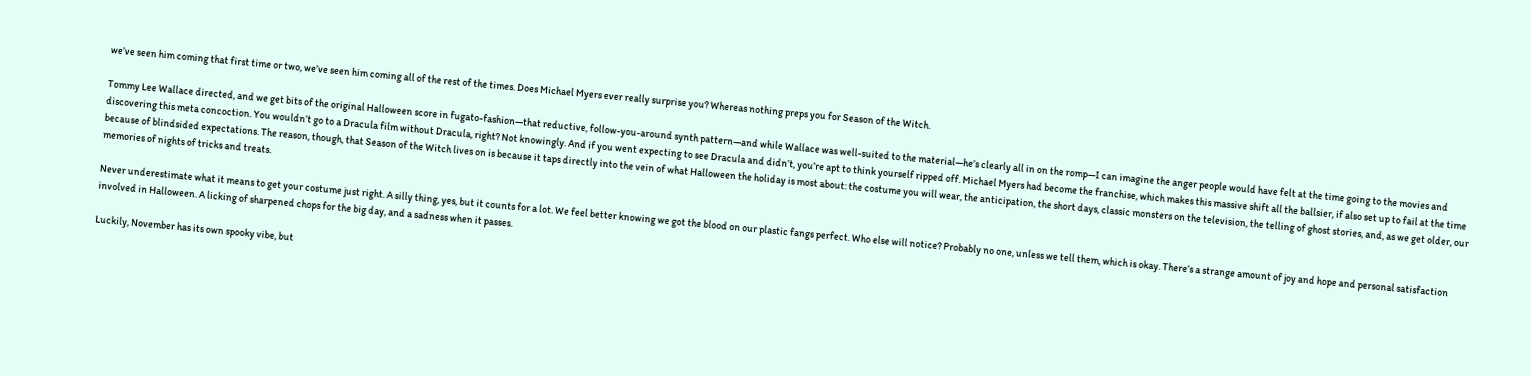we’ve seen him coming that first time or two, we’ve seen him coming all of the rest of the times. Does Michael Myers ever really surprise you? Whereas nothing preps you for Season of the Witch.

Tommy Lee Wallace directed, and we get bits of the original Halloween score in fugato-fashion—that reductive, follow-you-around synth pattern—and while Wallace was well-suited to the material—he’s clearly all in on the romp—I can imagine the anger people would have felt at the time going to the movies and discovering this meta concoction. You wouldn’t go to a Dracula film without Dracula, right? Not knowingly. And if you went expecting to see Dracula and didn’t, you’re apt to think yourself ripped off. Michael Myers had become the franchise, which makes this massive shift all the ballsier, if also set up to fail at the time because of blindsided expectations. The reason, though, that Season of the Witch lives on is because it taps directly into the vein of what Halloween the holiday is most about: the costume you will wear, the anticipation, the short days, classic monsters on the television, the telling of ghost stories, and, as we get older, our memories of nights of tricks and treats.

Never underestimate what it means to get your costume just right. A silly thing, yes, but it counts for a lot. We feel better knowing we got the blood on our plastic fangs perfect. Who else will notice? Probably no one, unless we tell them, which is okay. There’s a strange amount of joy and hope and personal satisfaction involved in Halloween. A licking of sharpened chops for the big day, and a sadness when it passes.

Luckily, November has its own spooky vibe, but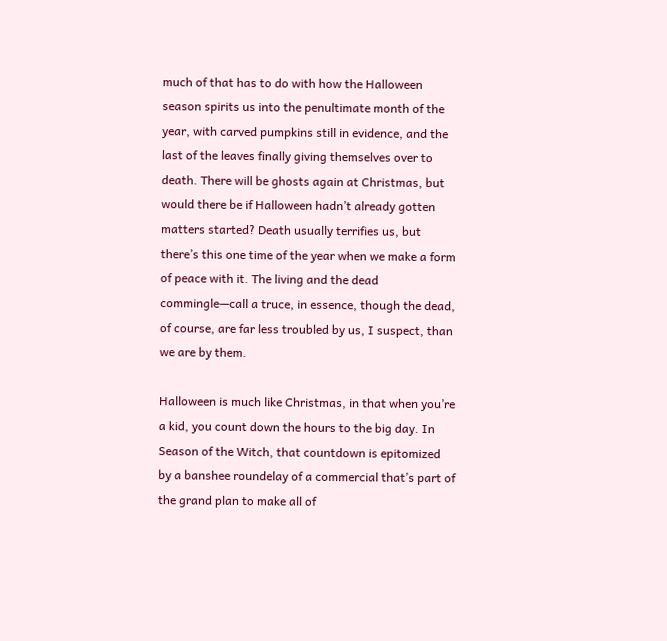much of that has to do with how the Halloween season spirits us into the penultimate month of the year, with carved pumpkins still in evidence, and the last of the leaves finally giving themselves over to death. There will be ghosts again at Christmas, but would there be if Halloween hadn’t already gotten matters started? Death usually terrifies us, but there’s this one time of the year when we make a form of peace with it. The living and the dead commingle—call a truce, in essence, though the dead, of course, are far less troubled by us, I suspect, than we are by them.

Halloween is much like Christmas, in that when you’re a kid, you count down the hours to the big day. In Season of the Witch, that countdown is epitomized by a banshee roundelay of a commercial that’s part of the grand plan to make all of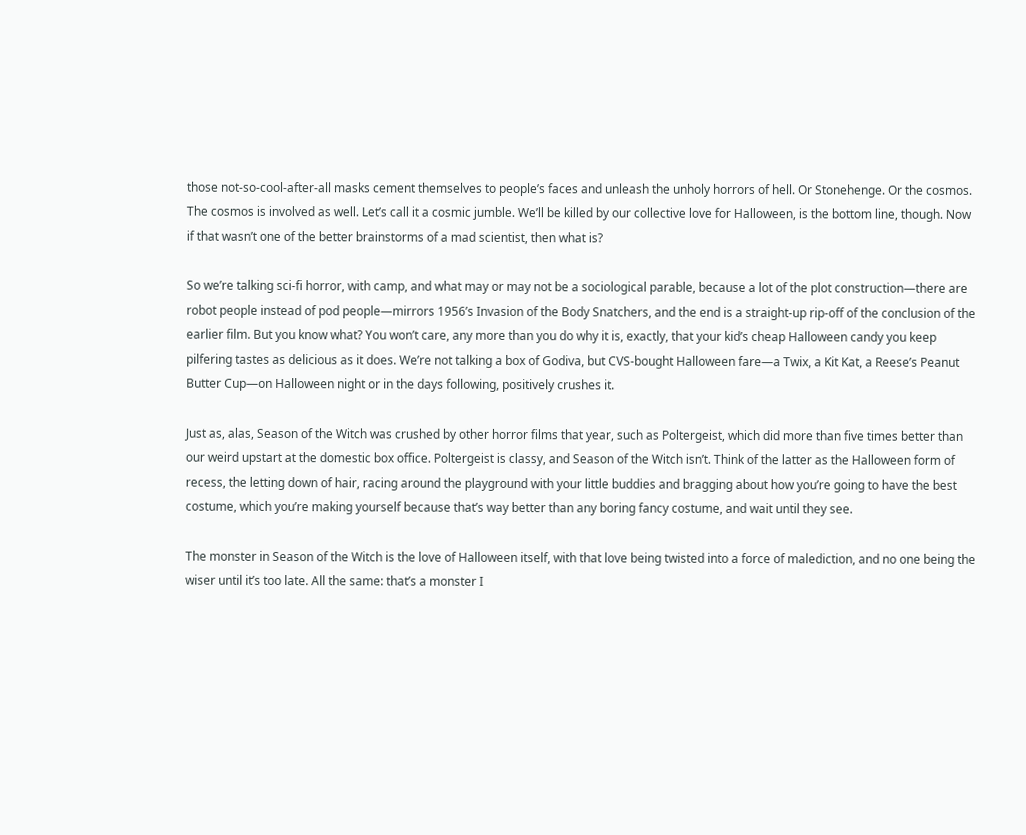those not-so-cool-after-all masks cement themselves to people’s faces and unleash the unholy horrors of hell. Or Stonehenge. Or the cosmos. The cosmos is involved as well. Let’s call it a cosmic jumble. We’ll be killed by our collective love for Halloween, is the bottom line, though. Now if that wasn’t one of the better brainstorms of a mad scientist, then what is?

So we’re talking sci-fi horror, with camp, and what may or may not be a sociological parable, because a lot of the plot construction—there are robot people instead of pod people—mirrors 1956’s Invasion of the Body Snatchers, and the end is a straight-up rip-off of the conclusion of the earlier film. But you know what? You won’t care, any more than you do why it is, exactly, that your kid’s cheap Halloween candy you keep pilfering tastes as delicious as it does. We’re not talking a box of Godiva, but CVS-bought Halloween fare—a Twix, a Kit Kat, a Reese’s Peanut Butter Cup—on Halloween night or in the days following, positively crushes it.

Just as, alas, Season of the Witch was crushed by other horror films that year, such as Poltergeist, which did more than five times better than our weird upstart at the domestic box office. Poltergeist is classy, and Season of the Witch isn’t. Think of the latter as the Halloween form of recess, the letting down of hair, racing around the playground with your little buddies and bragging about how you’re going to have the best costume, which you’re making yourself because that’s way better than any boring fancy costume, and wait until they see.

The monster in Season of the Witch is the love of Halloween itself, with that love being twisted into a force of malediction, and no one being the wiser until it’s too late. All the same: that’s a monster I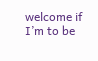welcome if I’m to be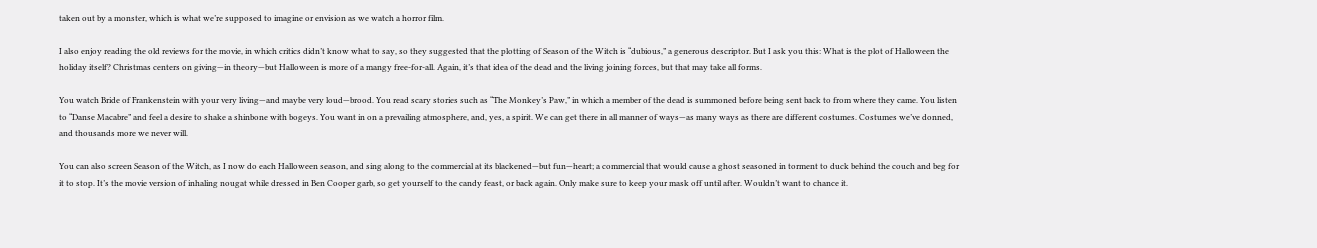taken out by a monster, which is what we’re supposed to imagine or envision as we watch a horror film.

I also enjoy reading the old reviews for the movie, in which critics didn’t know what to say, so they suggested that the plotting of Season of the Witch is “dubious,” a generous descriptor. But I ask you this: What is the plot of Halloween the holiday itself? Christmas centers on giving—in theory—but Halloween is more of a mangy free-for-all. Again, it’s that idea of the dead and the living joining forces, but that may take all forms.

You watch Bride of Frankenstein with your very living—and maybe very loud—brood. You read scary stories such as “The Monkey’s Paw,” in which a member of the dead is summoned before being sent back to from where they came. You listen to “Danse Macabre” and feel a desire to shake a shinbone with bogeys. You want in on a prevailing atmosphere, and, yes, a spirit. We can get there in all manner of ways—as many ways as there are different costumes. Costumes we’ve donned, and thousands more we never will.

You can also screen Season of the Witch, as I now do each Halloween season, and sing along to the commercial at its blackened—but fun—heart; a commercial that would cause a ghost seasoned in torment to duck behind the couch and beg for it to stop. It’s the movie version of inhaling nougat while dressed in Ben Cooper garb, so get yourself to the candy feast, or back again. Only make sure to keep your mask off until after. Wouldn’t want to chance it.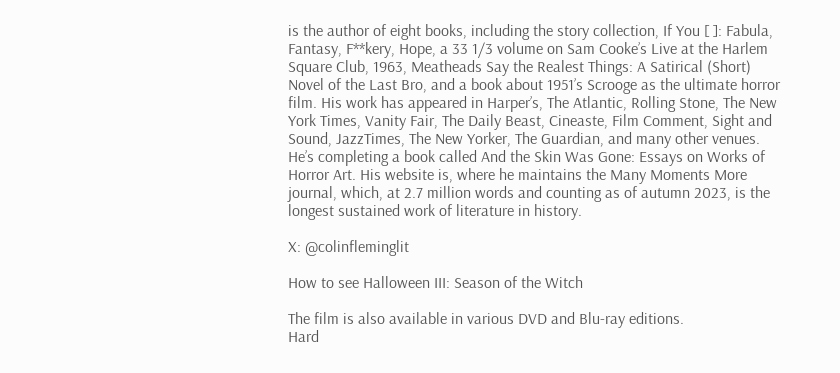is the author of eight books, including the story collection, If You [ ]: Fabula, Fantasy, F**kery, Hope, a 33 1/3 volume on Sam Cooke’s Live at the Harlem Square Club, 1963, Meatheads Say the Realest Things: A Satirical (Short) Novel of the Last Bro, and a book about 1951’s Scrooge as the ultimate horror film. His work has appeared in Harper’s, The Atlantic, Rolling Stone, The New York Times, Vanity Fair, The Daily Beast, Cineaste, Film Comment, Sight and Sound, JazzTimes, The New Yorker, The Guardian, and many other venues. He’s completing a book called And the Skin Was Gone: Essays on Works of Horror Art. His website is, where he maintains the Many Moments More journal, which, at 2.7 million words and counting as of autumn 2023, is the longest sustained work of literature in history.

X: @colinfleminglit

How to see Halloween III: Season of the Witch

The film is also available in various DVD and Blu-ray editions.
Hard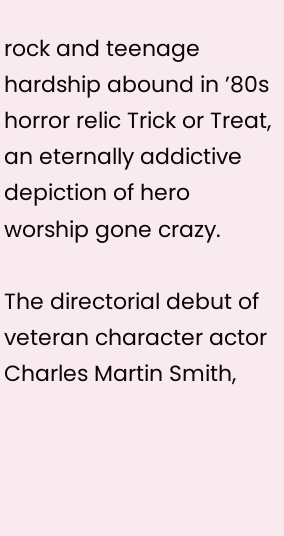rock and teenage hardship abound in ’80s horror relic Trick or Treat, an eternally addictive depiction of hero worship gone crazy.

The directorial debut of veteran character actor Charles Martin Smith,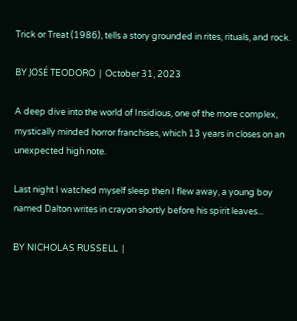Trick or Treat (1986), tells a story grounded in rites, rituals, and rock.

BY JOSÉ TEODORO  |  October 31, 2023

A deep dive into the world of Insidious, one of the more complex, mystically minded horror franchises, which 13 years in closes on an unexpected high note.

Last night I watched myself sleep then I flew away, a young boy named Dalton writes in crayon shortly before his spirit leaves...

BY NICHOLAS RUSSELL  |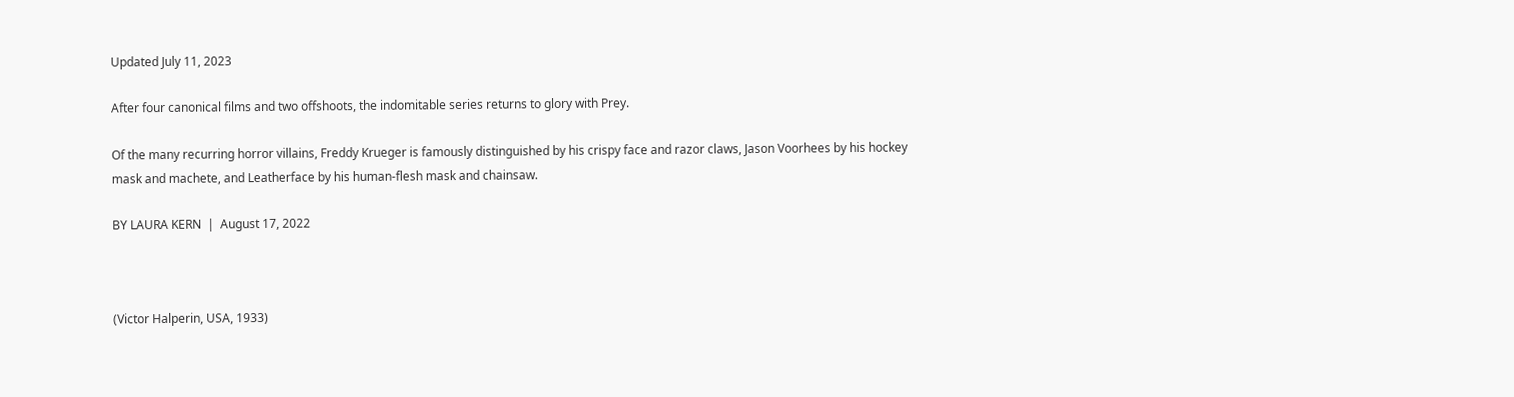Updated July 11, 2023

After four canonical films and two offshoots, the indomitable series returns to glory with Prey.

Of the many recurring horror villains, Freddy Krueger is famously distinguished by his crispy face and razor claws, Jason Voorhees by his hockey mask and machete, and Leatherface by his human-flesh mask and chainsaw.

BY LAURA KERN  |  August 17, 2022



(Victor Halperin, USA, 1933)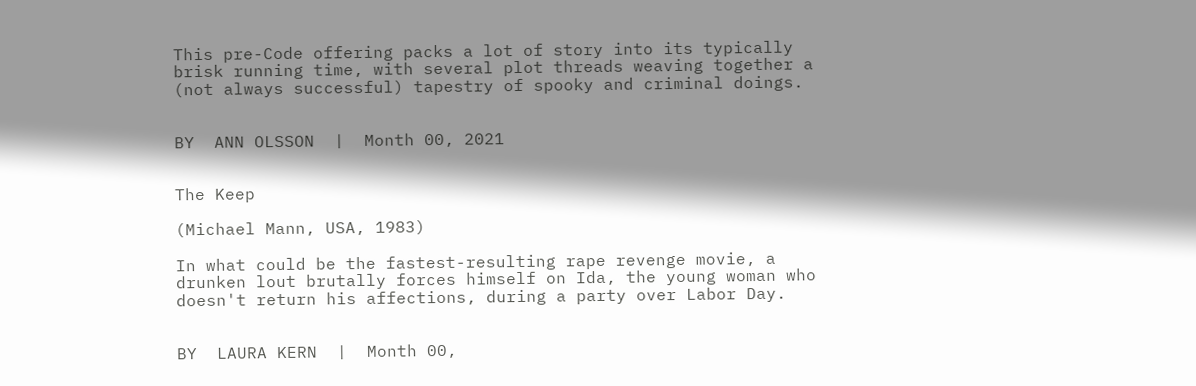This pre-Code offering packs a lot of story into its typically brisk running time, with several plot threads weaving together a (not always successful) tapestry of spooky and criminal doings.


BY  ANN OLSSON  |  Month 00, 2021


The Keep

(Michael Mann, USA, 1983)

In what could be the fastest-resulting rape revenge movie, a drunken lout brutally forces himself on Ida, the young woman who doesn't return his affections, during a party over Labor Day.


BY  LAURA KERN  |  Month 00,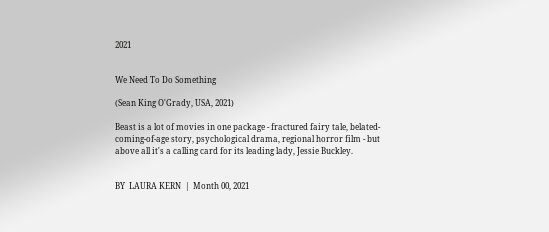2021


We Need To Do Something

(Sean King O'Grady, USA, 2021)

Beast is a lot of movies in one package - fractured fairy tale, belated-coming-of-age story, psychological drama, regional horror film - but above all it's a calling card for its leading lady, Jessie Buckley.


BY  LAURA KERN  |  Month 00, 2021